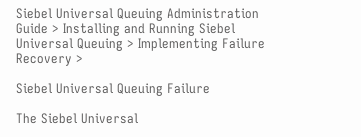Siebel Universal Queuing Administration Guide > Installing and Running Siebel Universal Queuing > Implementing Failure Recovery >

Siebel Universal Queuing Failure

The Siebel Universal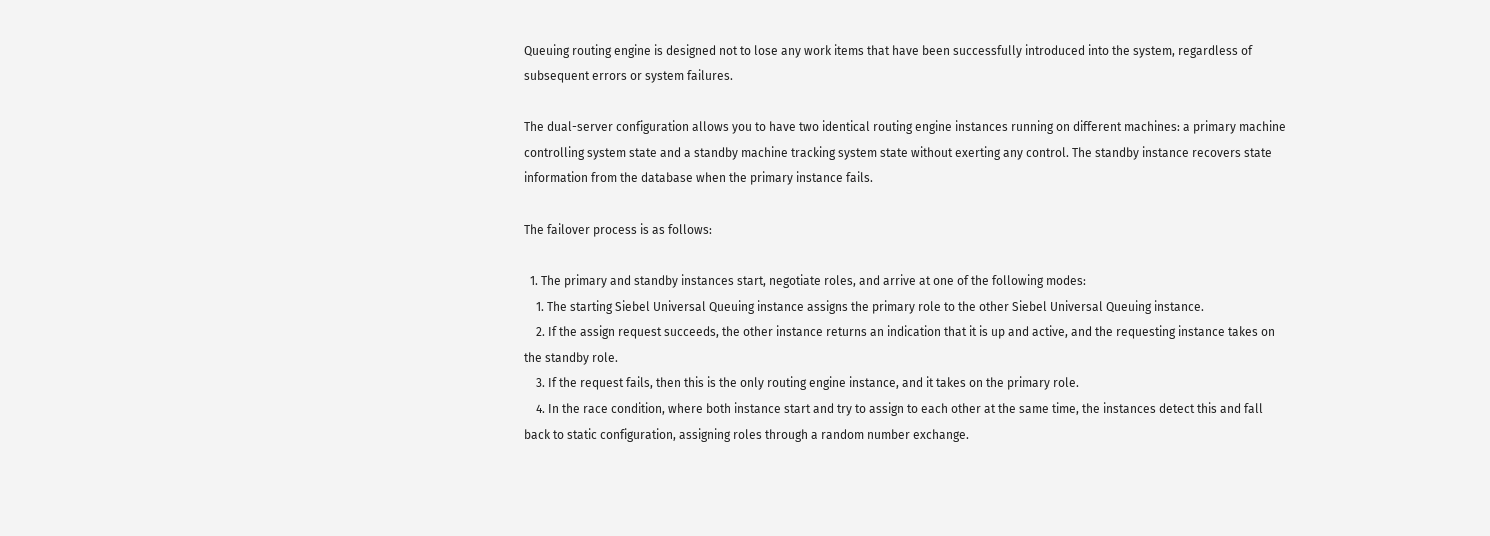Queuing routing engine is designed not to lose any work items that have been successfully introduced into the system, regardless of subsequent errors or system failures.

The dual-server configuration allows you to have two identical routing engine instances running on different machines: a primary machine controlling system state and a standby machine tracking system state without exerting any control. The standby instance recovers state information from the database when the primary instance fails.

The failover process is as follows:

  1. The primary and standby instances start, negotiate roles, and arrive at one of the following modes:
    1. The starting Siebel Universal Queuing instance assigns the primary role to the other Siebel Universal Queuing instance.
    2. If the assign request succeeds, the other instance returns an indication that it is up and active, and the requesting instance takes on the standby role.
    3. If the request fails, then this is the only routing engine instance, and it takes on the primary role.
    4. In the race condition, where both instance start and try to assign to each other at the same time, the instances detect this and fall back to static configuration, assigning roles through a random number exchange.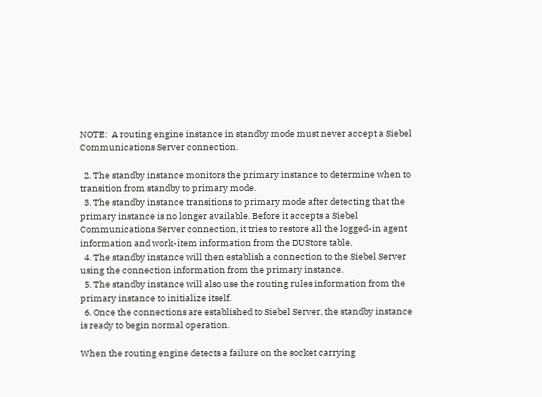NOTE:  A routing engine instance in standby mode must never accept a Siebel Communications Server connection.

  2. The standby instance monitors the primary instance to determine when to transition from standby to primary mode.
  3. The standby instance transitions to primary mode after detecting that the primary instance is no longer available. Before it accepts a Siebel Communications Server connection, it tries to restore all the logged-in agent information and work-item information from the DUStore table.
  4. The standby instance will then establish a connection to the Siebel Server using the connection information from the primary instance.
  5. The standby instance will also use the routing rules information from the primary instance to initialize itself.
  6. Once the connections are established to Siebel Server, the standby instance is ready to begin normal operation.

When the routing engine detects a failure on the socket carrying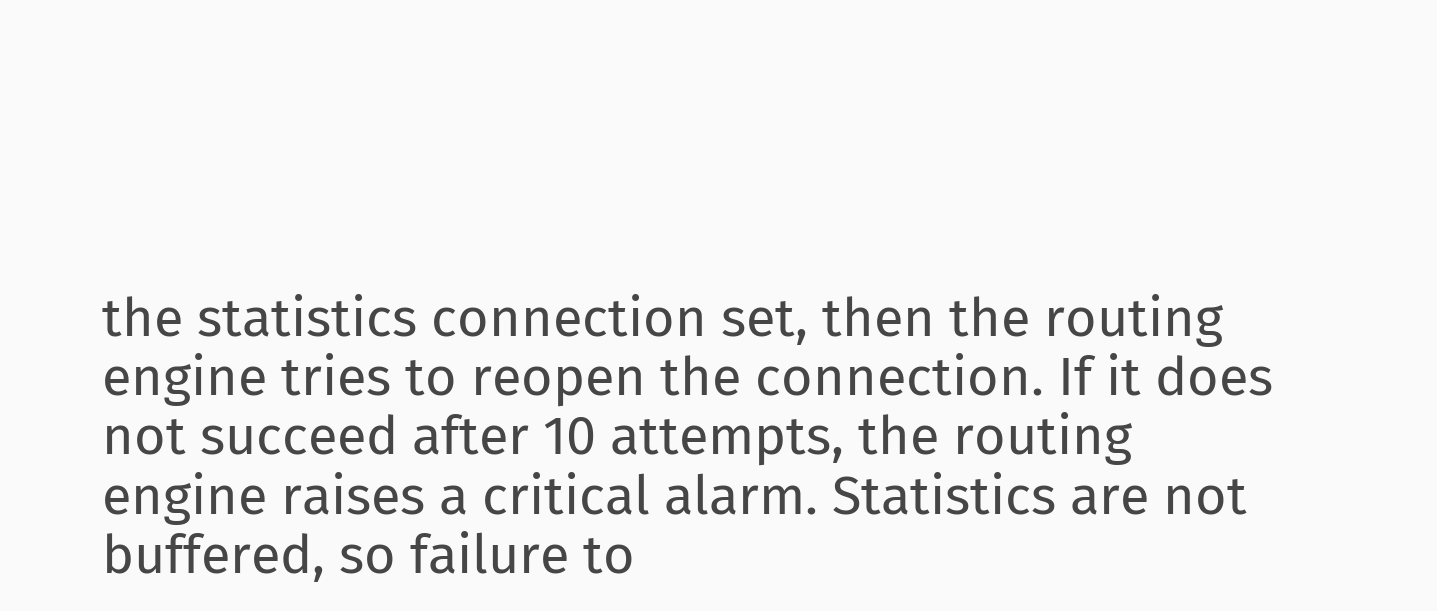the statistics connection set, then the routing engine tries to reopen the connection. If it does not succeed after 10 attempts, the routing engine raises a critical alarm. Statistics are not buffered, so failure to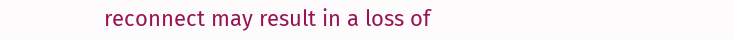reconnect may result in a loss of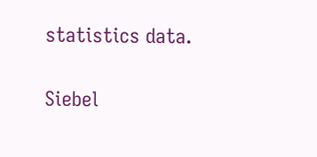statistics data.

Siebel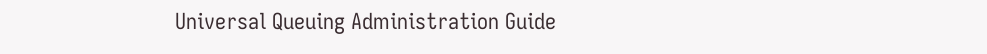Universal Queuing Administration Guide